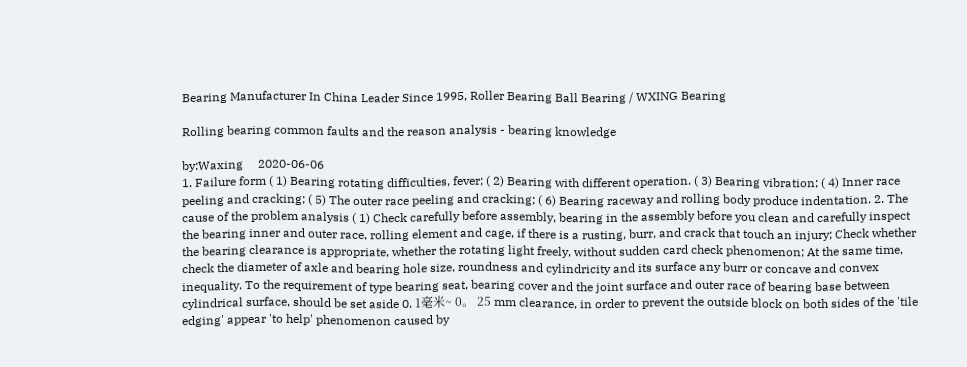Bearing Manufacturer In China Leader Since 1995, Roller Bearing Ball Bearing / WXING Bearing

Rolling bearing common faults and the reason analysis - bearing knowledge

by:Waxing     2020-06-06
1. Failure form ( 1) Bearing rotating difficulties, fever; ( 2) Bearing with different operation. ( 3) Bearing vibration; ( 4) Inner race peeling and cracking; ( 5) The outer race peeling and cracking; ( 6) Bearing raceway and rolling body produce indentation. 2. The cause of the problem analysis ( 1) Check carefully before assembly, bearing in the assembly before you clean and carefully inspect the bearing inner and outer race, rolling element and cage, if there is a rusting, burr, and crack that touch an injury; Check whether the bearing clearance is appropriate, whether the rotating light freely, without sudden card check phenomenon; At the same time, check the diameter of axle and bearing hole size, roundness and cylindricity and its surface any burr or concave and convex inequality. To the requirement of type bearing seat, bearing cover and the joint surface and outer race of bearing base between cylindrical surface, should be set aside 0. 1毫米~ 0。 25 mm clearance, in order to prevent the outside block on both sides of the 'tile edging' appear 'to help' phenomenon caused by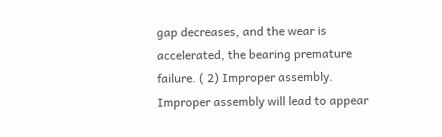gap decreases, and the wear is accelerated, the bearing premature failure. ( 2) Improper assembly. Improper assembly will lead to appear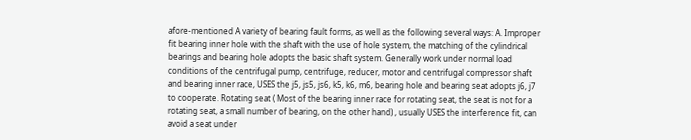afore-mentioned A variety of bearing fault forms, as well as the following several ways: A. Improper fit bearing inner hole with the shaft with the use of hole system, the matching of the cylindrical bearings and bearing hole adopts the basic shaft system. Generally work under normal load conditions of the centrifugal pump, centrifuge, reducer, motor and centrifugal compressor shaft and bearing inner race, USES the j5, js5, js6, k5, k6, m6, bearing hole and bearing seat adopts j6, j7 to cooperate. Rotating seat ( Most of the bearing inner race for rotating seat, the seat is not for a rotating seat, a small number of bearing, on the other hand) , usually USES the interference fit, can avoid a seat under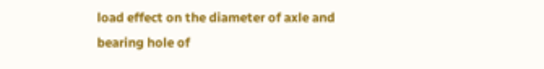load effect on the diameter of axle and bearing hole of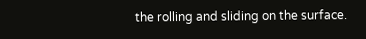the rolling and sliding on the surface.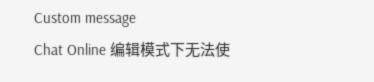Custom message
Chat Online 编辑模式下无法使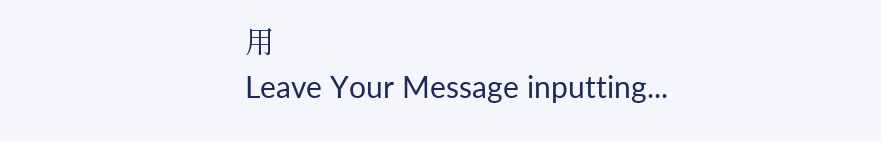用
Leave Your Message inputting...